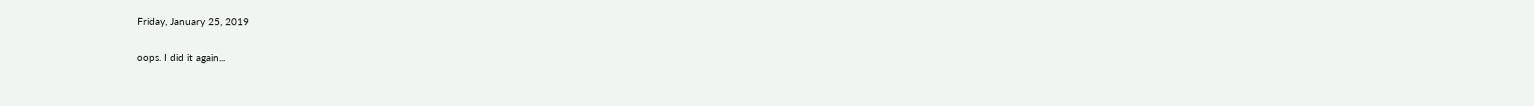Friday, January 25, 2019

oops. I did it again...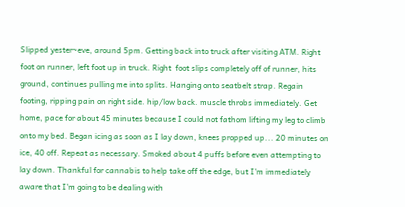Slipped yester~eve, around 5pm. Getting back into truck after visiting ATM. Right foot on runner, left foot up in truck. Right  foot slips completely off of runner, hits ground, continues pulling me into splits. Hanging onto seatbelt strap. Regain footing, ripping pain on right side. hip/low back. muscle throbs immediately. Get home, pace for about 45 minutes because I could not fathom lifting my leg to climb onto my bed. Began icing as soon as I lay down, knees propped up... 20 minutes on ice, 40 off. Repeat as necessary. Smoked about 4 puffs before even attempting to lay down. Thankful for cannabis to help take off the edge, but I'm immediately aware that I'm going to be dealing with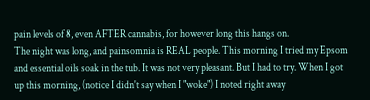pain levels of 8, even AFTER cannabis, for however long this hangs on.
The night was long, and painsomnia is REAL people. This morning I tried my Epsom and essential oils soak in the tub. It was not very pleasant. But I had to try. When I got up this morning, (notice I didn't say when I "woke") I noted right away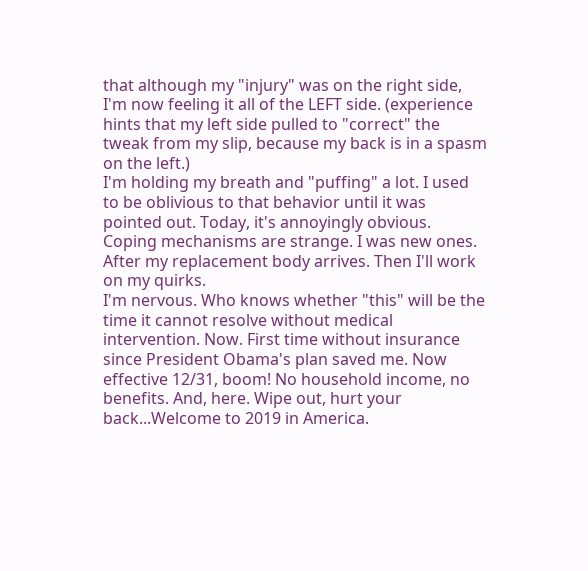that although my "injury" was on the right side, I'm now feeling it all of the LEFT side. (experience hints that my left side pulled to "correct" the tweak from my slip, because my back is in a spasm on the left.)
I'm holding my breath and "puffing" a lot. I used to be oblivious to that behavior until it was pointed out. Today, it's annoyingly obvious. Coping mechanisms are strange. I was new ones. After my replacement body arrives. Then I'll work on my quirks.
I'm nervous. Who knows whether "this" will be the time it cannot resolve without medical intervention. Now. First time without insurance since President Obama's plan saved me. Now effective 12/31, boom! No household income, no benefits. And, here. Wipe out, hurt your back...Welcome to 2019 in America.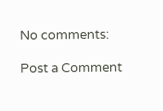No comments:

Post a Comment